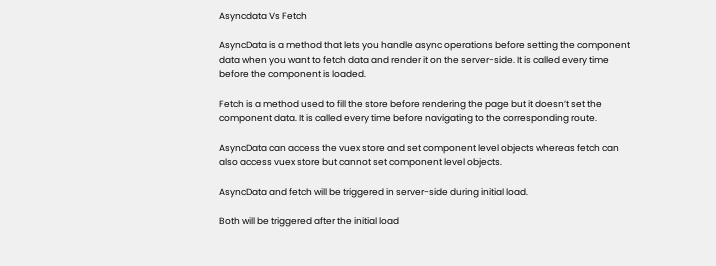Asyncdata Vs Fetch

AsyncData is a method that lets you handle async operations before setting the component data when you want to fetch data and render it on the server-side. It is called every time before the component is loaded.

Fetch is a method used to fill the store before rendering the page but it doesn’t set the component data. It is called every time before navigating to the corresponding route.

AsyncData can access the vuex store and set component level objects whereas fetch can also access vuex store but cannot set component level objects.

AsyncData and fetch will be triggered in server-side during initial load.

Both will be triggered after the initial load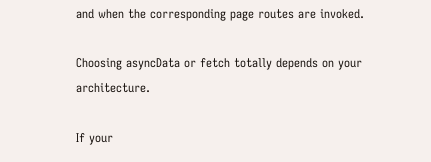and when the corresponding page routes are invoked.

Choosing asyncData or fetch totally depends on your architecture.

If your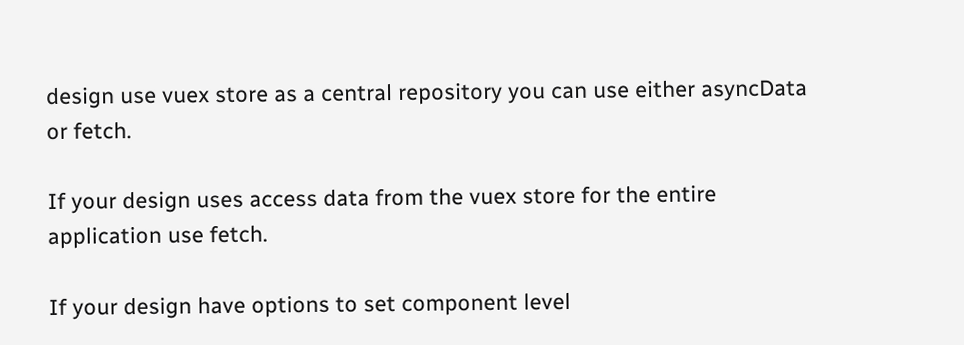design use vuex store as a central repository you can use either asyncData or fetch.

If your design uses access data from the vuex store for the entire application use fetch.

If your design have options to set component level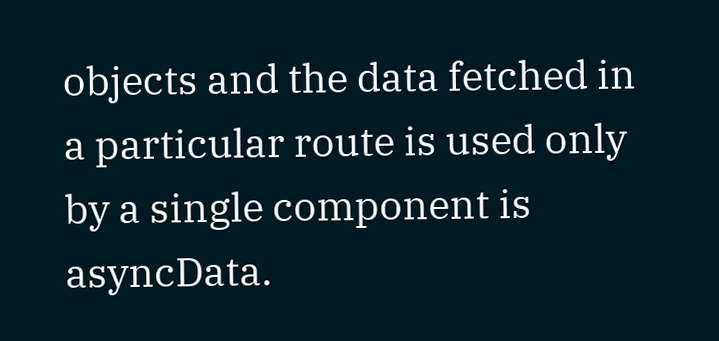objects and the data fetched in a particular route is used only by a single component is asyncData.